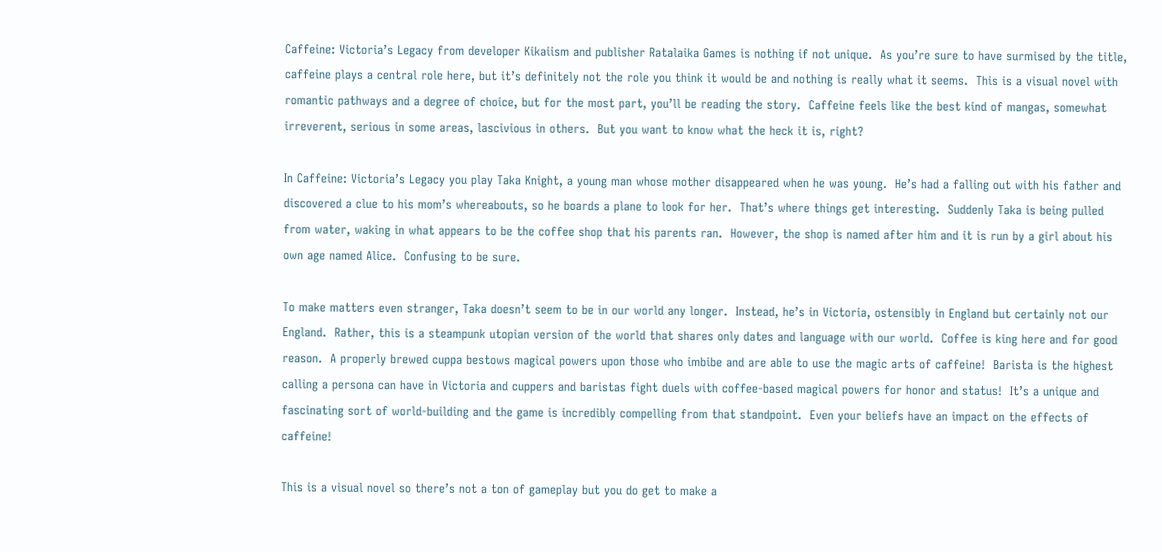Caffeine: Victoria’s Legacy from developer Kikaiism and publisher Ratalaika Games is nothing if not unique.  As you’re sure to have surmised by the title, caffeine plays a central role here, but it’s definitely not the role you think it would be and nothing is really what it seems.  This is a visual novel with romantic pathways and a degree of choice, but for the most part, you’ll be reading the story.  Caffeine feels like the best kind of mangas, somewhat irreverent, serious in some areas, lascivious in others.  But you want to know what the heck it is, right?

In Caffeine: Victoria’s Legacy you play Taka Knight, a young man whose mother disappeared when he was young.  He’s had a falling out with his father and discovered a clue to his mom’s whereabouts, so he boards a plane to look for her.  That’s where things get interesting.  Suddenly Taka is being pulled from water, waking in what appears to be the coffee shop that his parents ran.  However, the shop is named after him and it is run by a girl about his own age named Alice.  Confusing to be sure.

To make matters even stranger, Taka doesn’t seem to be in our world any longer.  Instead, he’s in Victoria, ostensibly in England but certainly not our England.  Rather, this is a steampunk utopian version of the world that shares only dates and language with our world.  Coffee is king here and for good reason.  A properly brewed cuppa bestows magical powers upon those who imbibe and are able to use the magic arts of caffeine!  Barista is the highest calling a persona can have in Victoria and cuppers and baristas fight duels with coffee-based magical powers for honor and status!  It’s a unique and fascinating sort of world-building and the game is incredibly compelling from that standpoint.  Even your beliefs have an impact on the effects of caffeine!

This is a visual novel so there’s not a ton of gameplay but you do get to make a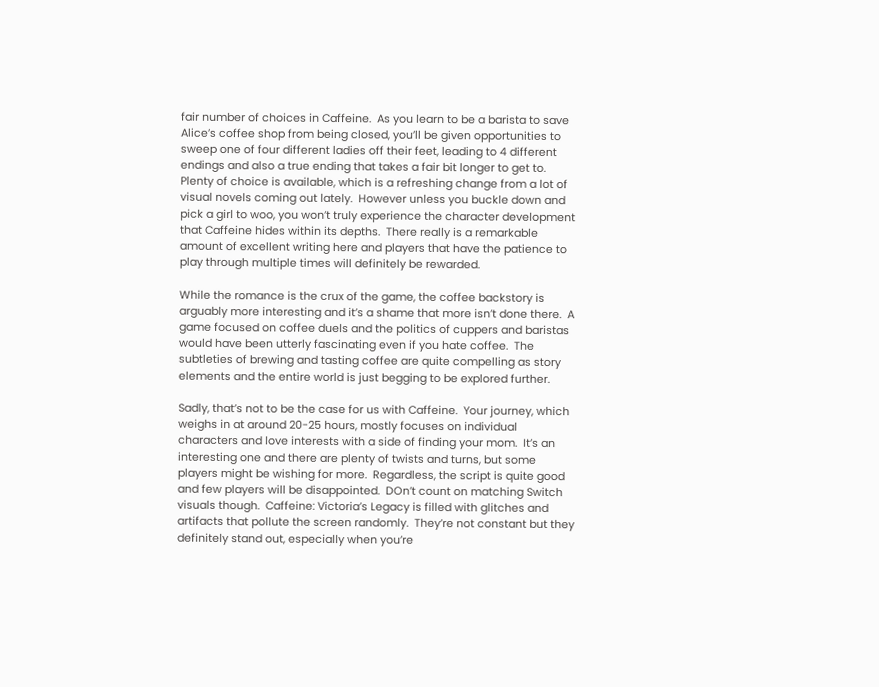fair number of choices in Caffeine.  As you learn to be a barista to save Alice’s coffee shop from being closed, you’ll be given opportunities to sweep one of four different ladies off their feet, leading to 4 different endings and also a true ending that takes a fair bit longer to get to.  Plenty of choice is available, which is a refreshing change from a lot of visual novels coming out lately.  However unless you buckle down and pick a girl to woo, you won’t truly experience the character development that Caffeine hides within its depths.  There really is a remarkable amount of excellent writing here and players that have the patience to play through multiple times will definitely be rewarded.

While the romance is the crux of the game, the coffee backstory is arguably more interesting and it’s a shame that more isn’t done there.  A game focused on coffee duels and the politics of cuppers and baristas would have been utterly fascinating even if you hate coffee.  The subtleties of brewing and tasting coffee are quite compelling as story elements and the entire world is just begging to be explored further.

Sadly, that’s not to be the case for us with Caffeine.  Your journey, which weighs in at around 20-25 hours, mostly focuses on individual characters and love interests with a side of finding your mom.  It’s an interesting one and there are plenty of twists and turns, but some players might be wishing for more.  Regardless, the script is quite good and few players will be disappointed.  DOn’t count on matching Switch visuals though.  Caffeine: Victoria’s Legacy is filled with glitches and artifacts that pollute the screen randomly.  They’re not constant but they definitely stand out, especially when you’re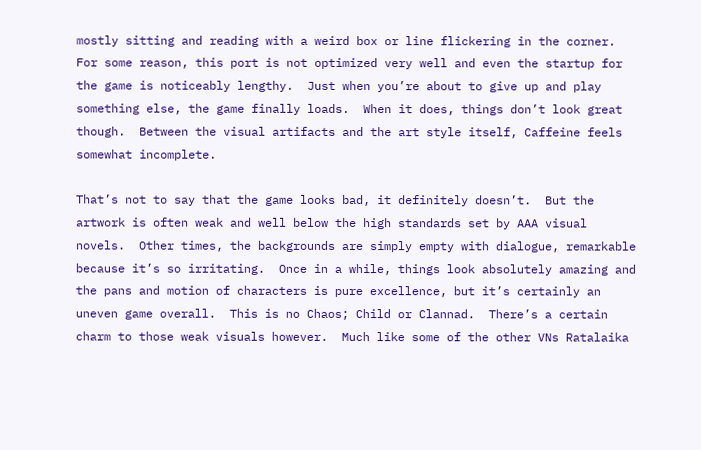mostly sitting and reading with a weird box or line flickering in the corner.  For some reason, this port is not optimized very well and even the startup for the game is noticeably lengthy.  Just when you’re about to give up and play something else, the game finally loads.  When it does, things don’t look great though.  Between the visual artifacts and the art style itself, Caffeine feels somewhat incomplete.

That’s not to say that the game looks bad, it definitely doesn’t.  But the artwork is often weak and well below the high standards set by AAA visual novels.  Other times, the backgrounds are simply empty with dialogue, remarkable because it’s so irritating.  Once in a while, things look absolutely amazing and the pans and motion of characters is pure excellence, but it’s certainly an uneven game overall.  This is no Chaos; Child or Clannad.  There’s a certain charm to those weak visuals however.  Much like some of the other VNs Ratalaika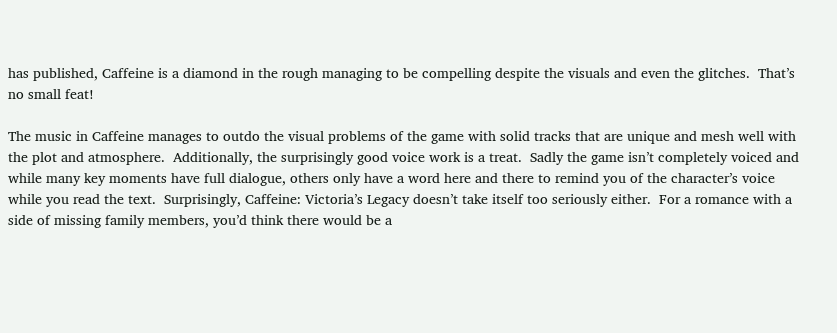has published, Caffeine is a diamond in the rough managing to be compelling despite the visuals and even the glitches.  That’s no small feat!

The music in Caffeine manages to outdo the visual problems of the game with solid tracks that are unique and mesh well with the plot and atmosphere.  Additionally, the surprisingly good voice work is a treat.  Sadly the game isn’t completely voiced and while many key moments have full dialogue, others only have a word here and there to remind you of the character’s voice while you read the text.  Surprisingly, Caffeine: Victoria’s Legacy doesn’t take itself too seriously either.  For a romance with a side of missing family members, you’d think there would be a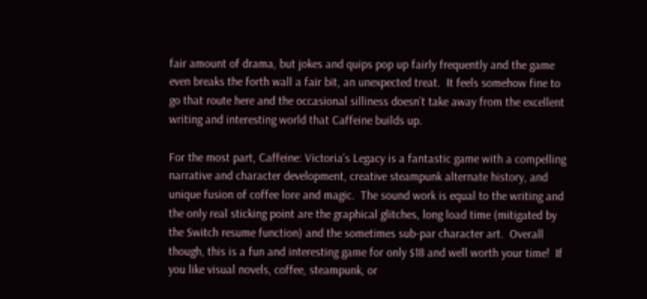fair amount of drama, but jokes and quips pop up fairly frequently and the game even breaks the forth wall a fair bit, an unexpected treat.  It feels somehow fine to go that route here and the occasional silliness doesn’t take away from the excellent writing and interesting world that Caffeine builds up.

For the most part, Caffeine: Victoria’s Legacy is a fantastic game with a compelling narrative and character development, creative steampunk alternate history, and unique fusion of coffee lore and magic.  The sound work is equal to the writing and the only real sticking point are the graphical glitches, long load time (mitigated by the Switch resume function) and the sometimes sub-par character art.  Overall though, this is a fun and interesting game for only $18 and well worth your time!  If you like visual novels, coffee, steampunk, or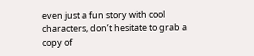even just a fun story with cool characters, don’t hesitate to grab a copy of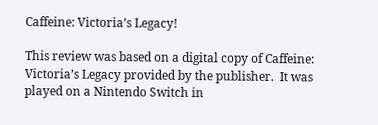Caffeine: Victoria’s Legacy!

This review was based on a digital copy of Caffeine: Victoria’s Legacy provided by the publisher.  It was played on a Nintendo Switch in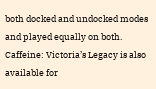both docked and undocked modes and played equally on both.  Caffeine: Victoria’s Legacy is also available for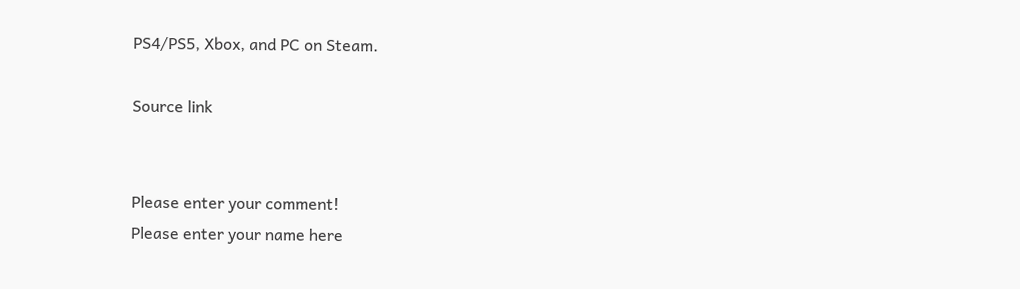PS4/PS5, Xbox, and PC on Steam.

Source link


Please enter your comment!
Please enter your name here